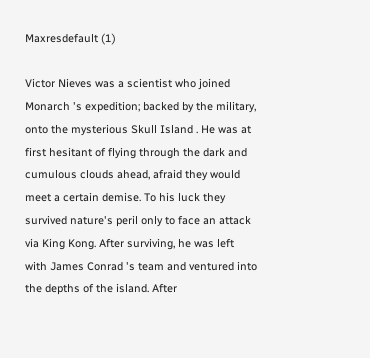Maxresdefault (1)

Victor Nieves was a scientist who joined Monarch 's expedition; backed by the military, onto the mysterious Skull Island . He was at first hesitant of flying through the dark and cumulous clouds ahead, afraid they would meet a certain demise. To his luck they survived nature's peril only to face an attack via King Kong. After surviving, he was left with James Conrad 's team and ventured into the depths of the island. After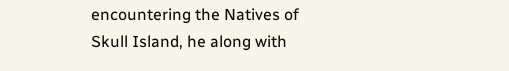encountering the Natives of Skull Island, he along with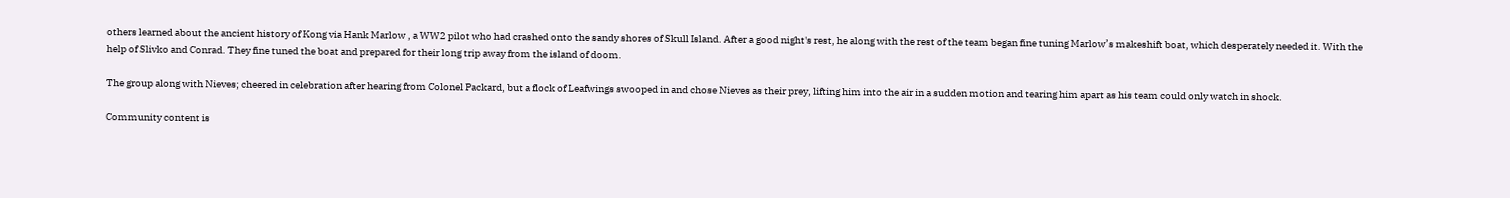others learned about the ancient history of Kong via Hank Marlow , a WW2 pilot who had crashed onto the sandy shores of Skull Island. After a good night's rest, he along with the rest of the team began fine tuning Marlow’s makeshift boat, which desperately needed it. With the help of Slivko and Conrad. They fine tuned the boat and prepared for their long trip away from the island of doom.

The group along with Nieves; cheered in celebration after hearing from Colonel Packard, but a flock of Leafwings swooped in and chose Nieves as their prey, lifting him into the air in a sudden motion and tearing him apart as his team could only watch in shock.

Community content is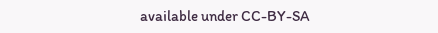available under CC-BY-SA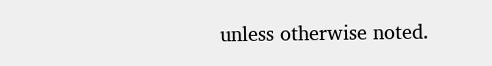unless otherwise noted.